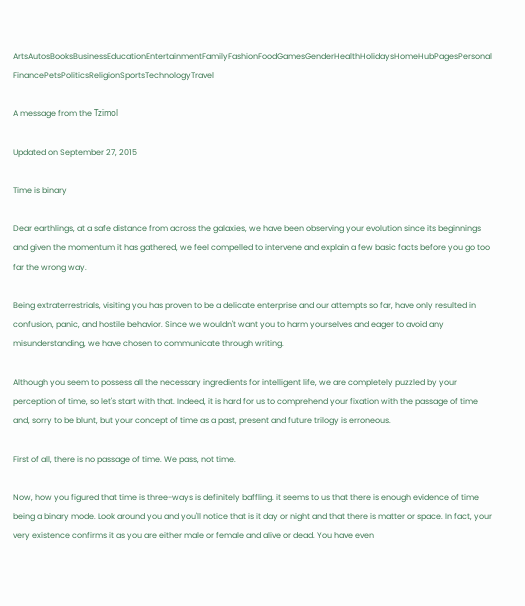ArtsAutosBooksBusinessEducationEntertainmentFamilyFashionFoodGamesGenderHealthHolidaysHomeHubPagesPersonal FinancePetsPoliticsReligionSportsTechnologyTravel

A message from the Tzïmol

Updated on September 27, 2015

Time is binary

Dear earthlings, at a safe distance from across the galaxies, we have been observing your evolution since its beginnings and given the momentum it has gathered, we feel compelled to intervene and explain a few basic facts before you go too far the wrong way.

Being extraterrestrials, visiting you has proven to be a delicate enterprise and our attempts so far, have only resulted in confusion, panic, and hostile behavior. Since we wouldn't want you to harm yourselves and eager to avoid any misunderstanding, we have chosen to communicate through writing.

Although you seem to possess all the necessary ingredients for intelligent life, we are completely puzzled by your perception of time, so let's start with that. Indeed, it is hard for us to comprehend your fixation with the passage of time and, sorry to be blunt, but your concept of time as a past, present and future trilogy is erroneous.

First of all, there is no passage of time. We pass, not time.

Now, how you figured that time is three-ways is definitely baffling. it seems to us that there is enough evidence of time being a binary mode. Look around you and you'll notice that is it day or night and that there is matter or space. In fact, your very existence confirms it as you are either male or female and alive or dead. You have even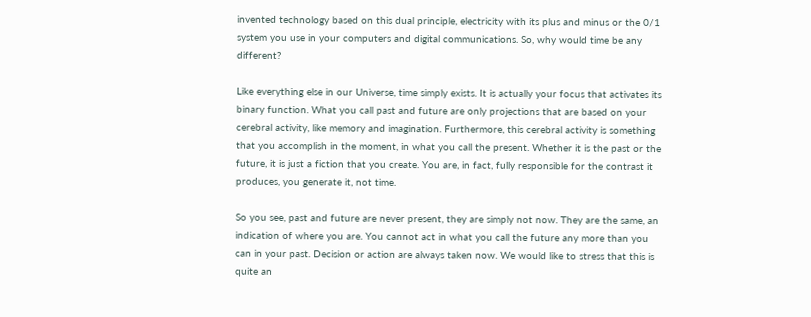invented technology based on this dual principle, electricity with its plus and minus or the 0/1 system you use in your computers and digital communications. So, why would time be any different?

Like everything else in our Universe, time simply exists. It is actually your focus that activates its binary function. What you call past and future are only projections that are based on your cerebral activity, like memory and imagination. Furthermore, this cerebral activity is something that you accomplish in the moment, in what you call the present. Whether it is the past or the future, it is just a fiction that you create. You are, in fact, fully responsible for the contrast it produces, you generate it, not time.

So you see, past and future are never present, they are simply not now. They are the same, an indication of where you are. You cannot act in what you call the future any more than you can in your past. Decision or action are always taken now. We would like to stress that this is quite an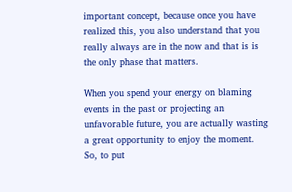important concept, because once you have realized this, you also understand that you really always are in the now and that is is the only phase that matters.

When you spend your energy on blaming events in the past or projecting an unfavorable future, you are actually wasting a great opportunity to enjoy the moment. So, to put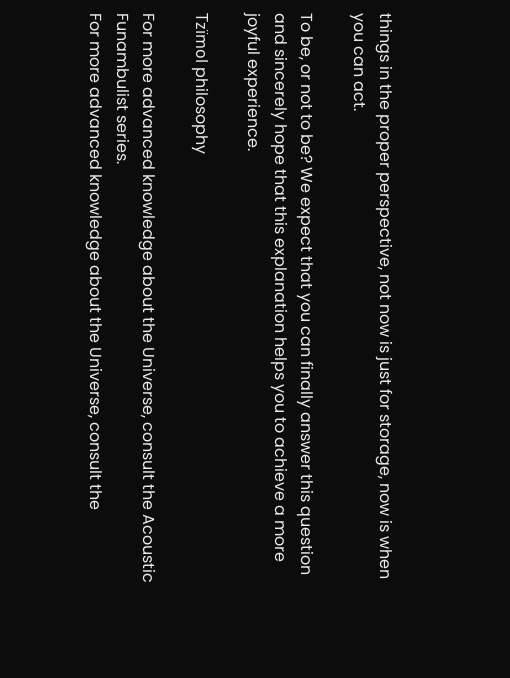things in the proper perspective, not now is just for storage, now is when you can act.

To be, or not to be? We expect that you can finally answer this question and sincerely hope that this explanation helps you to achieve a more joyful experience.

Tzïmol philosophy

For more advanced knowledge about the Universe, consult the Acoustic Funambulist series.
For more advanced knowledge about the Universe, consult the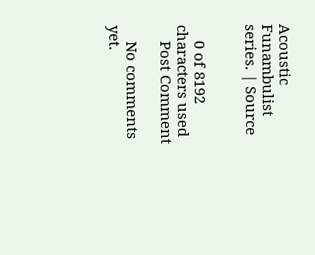Acoustic Funambulist series. | Source


    0 of 8192 characters used
    Post Comment

    No comments yet.